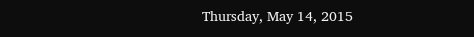Thursday, May 14, 2015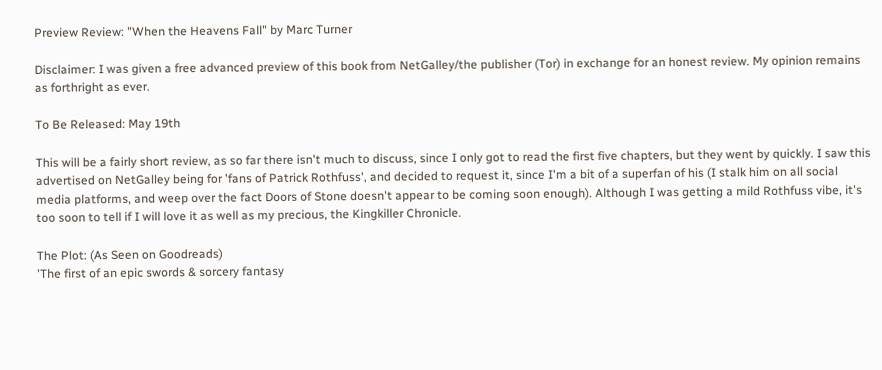Preview Review: "When the Heavens Fall" by Marc Turner

Disclaimer: I was given a free advanced preview of this book from NetGalley/the publisher (Tor) in exchange for an honest review. My opinion remains as forthright as ever.

To Be Released: May 19th

This will be a fairly short review, as so far there isn't much to discuss, since I only got to read the first five chapters, but they went by quickly. I saw this advertised on NetGalley being for 'fans of Patrick Rothfuss', and decided to request it, since I'm a bit of a superfan of his (I stalk him on all social media platforms, and weep over the fact Doors of Stone doesn't appear to be coming soon enough). Although I was getting a mild Rothfuss vibe, it's too soon to tell if I will love it as well as my precious, the Kingkiller Chronicle.

The Plot: (As Seen on Goodreads)
'The first of an epic swords & sorcery fantasy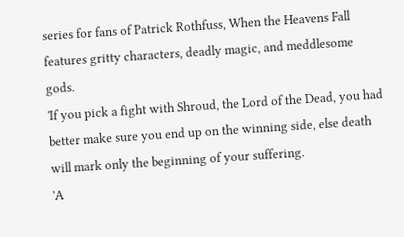series for fans of Patrick Rothfuss, When the Heavens Fall features gritty characters, deadly magic, and meddlesome gods.
'If you pick a fight with Shroud, the Lord of the Dead, you had better make sure you end up on the winning side, else death will mark only the beginning of your suffering.
'A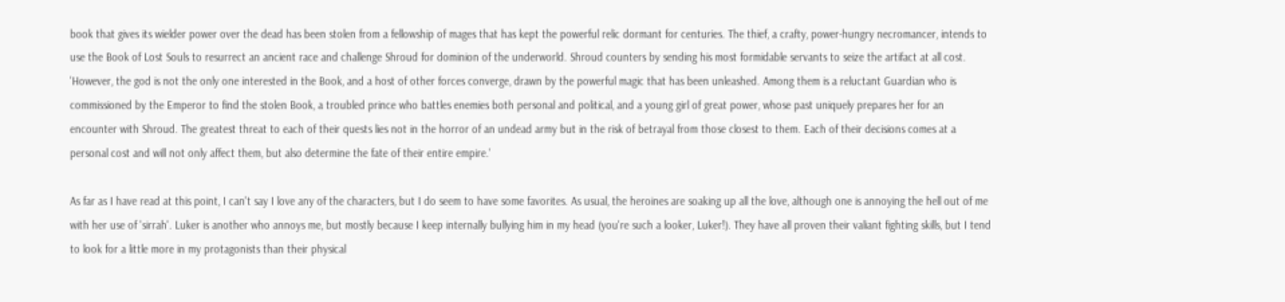book that gives its wielder power over the dead has been stolen from a fellowship of mages that has kept the powerful relic dormant for centuries. The thief, a crafty, power-hungry necromancer, intends to use the Book of Lost Souls to resurrect an ancient race and challenge Shroud for dominion of the underworld. Shroud counters by sending his most formidable servants to seize the artifact at all cost.
'However, the god is not the only one interested in the Book, and a host of other forces converge, drawn by the powerful magic that has been unleashed. Among them is a reluctant Guardian who is commissioned by the Emperor to find the stolen Book, a troubled prince who battles enemies both personal and political, and a young girl of great power, whose past uniquely prepares her for an encounter with Shroud. The greatest threat to each of their quests lies not in the horror of an undead army but in the risk of betrayal from those closest to them. Each of their decisions comes at a personal cost and will not only affect them, but also determine the fate of their entire empire.'

As far as I have read at this point, I can't say I love any of the characters, but I do seem to have some favorites. As usual, the heroines are soaking up all the love, although one is annoying the hell out of me with her use of 'sirrah'. Luker is another who annoys me, but mostly because I keep internally bullying him in my head (you're such a looker, Luker!). They have all proven their valiant fighting skills, but I tend to look for a little more in my protagonists than their physical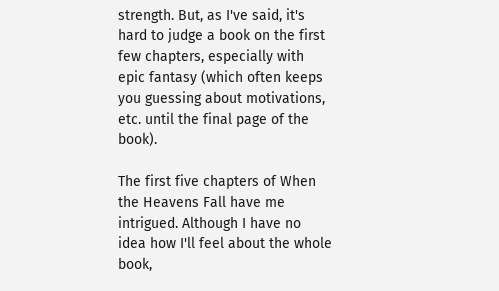strength. But, as I've said, it's hard to judge a book on the first few chapters, especially with epic fantasy (which often keeps you guessing about motivations, etc. until the final page of the book).

The first five chapters of When the Heavens Fall have me intrigued. Although I have no idea how I'll feel about the whole book,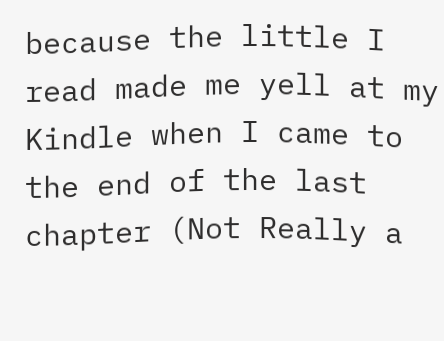because the little I read made me yell at my Kindle when I came to the end of the last chapter (Not Really a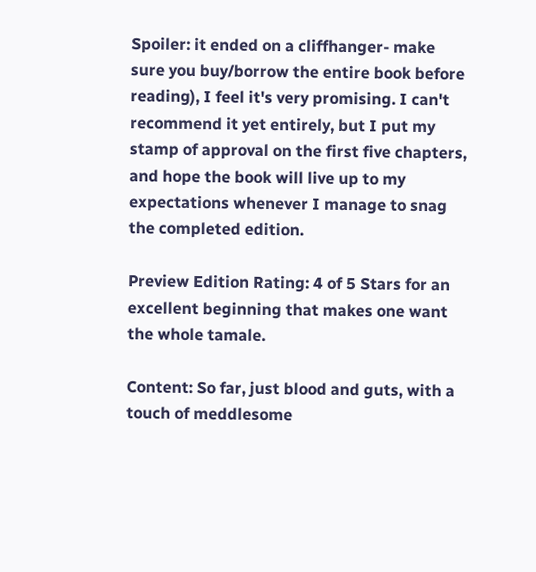Spoiler: it ended on a cliffhanger- make sure you buy/borrow the entire book before reading), I feel it's very promising. I can't recommend it yet entirely, but I put my stamp of approval on the first five chapters, and hope the book will live up to my expectations whenever I manage to snag the completed edition.

Preview Edition Rating: 4 of 5 Stars for an excellent beginning that makes one want the whole tamale.

Content: So far, just blood and guts, with a touch of meddlesome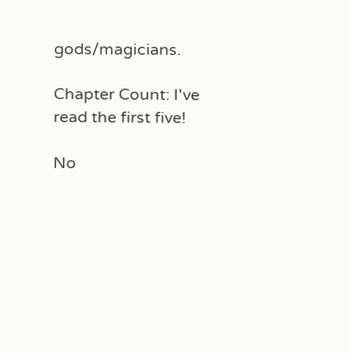gods/magicians.

Chapter Count: I've read the first five!

No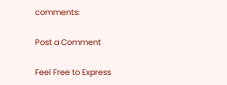comments:

Post a Comment

Feel Free to Express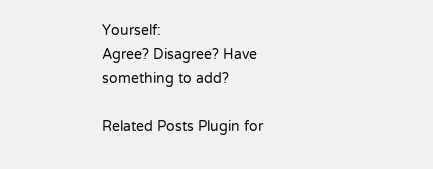Yourself:
Agree? Disagree? Have something to add?

Related Posts Plugin for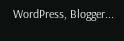WordPress, Blogger...